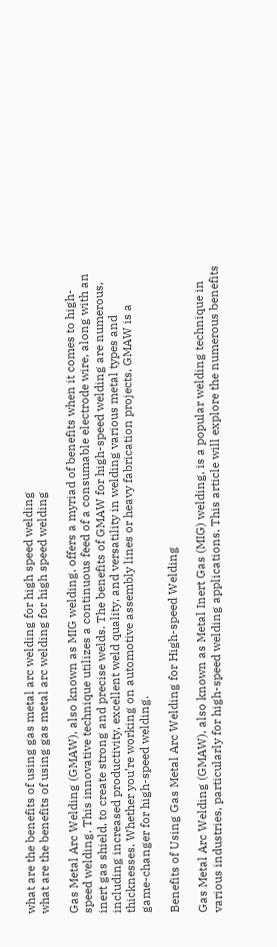what are the benefits of using gas metal arc welding for high speed welding
what are the benefits of using gas metal arc welding for high speed welding

Gas Metal Arc Welding (GMAW), also known as MIG welding, offers a myriad of benefits when it comes to high-speed welding. This innovative technique utilizes a continuous feed of a consumable electrode wire, along with an inert gas shield, to create strong and precise welds. The benefits of GMAW for high-speed welding are numerous, including increased productivity, excellent weld quality, and versatility in welding various metal types and thicknesses. Whether you’re working on automotive assembly lines or heavy fabrication projects, GMAW is a game-changer for high-speed welding.

Benefits of Using Gas Metal Arc Welding for High-speed Welding

Gas Metal Arc Welding (GMAW), also known as Metal Inert Gas (MIG) welding, is a popular welding technique in various industries, particularly for high-speed welding applications. This article will explore the numerous benefits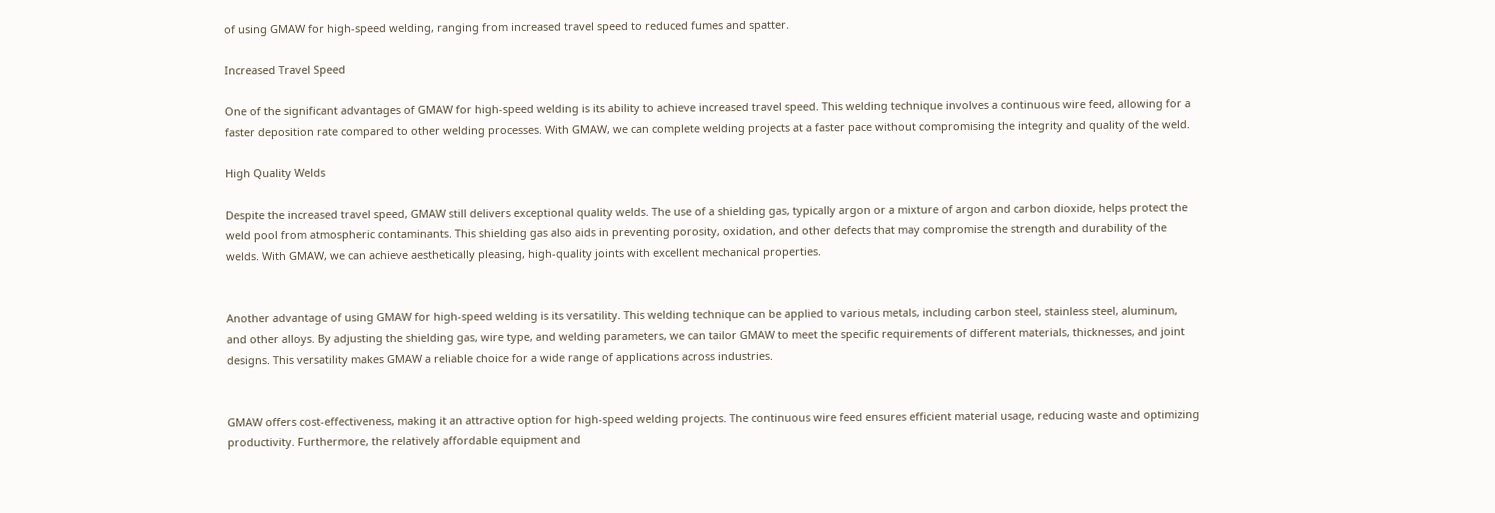of using GMAW for high-speed welding, ranging from increased travel speed to reduced fumes and spatter.

Increased Travel Speed

One of the significant advantages of GMAW for high-speed welding is its ability to achieve increased travel speed. This welding technique involves a continuous wire feed, allowing for a faster deposition rate compared to other welding processes. With GMAW, we can complete welding projects at a faster pace without compromising the integrity and quality of the weld.

High Quality Welds

Despite the increased travel speed, GMAW still delivers exceptional quality welds. The use of a shielding gas, typically argon or a mixture of argon and carbon dioxide, helps protect the weld pool from atmospheric contaminants. This shielding gas also aids in preventing porosity, oxidation, and other defects that may compromise the strength and durability of the welds. With GMAW, we can achieve aesthetically pleasing, high-quality joints with excellent mechanical properties.


Another advantage of using GMAW for high-speed welding is its versatility. This welding technique can be applied to various metals, including carbon steel, stainless steel, aluminum, and other alloys. By adjusting the shielding gas, wire type, and welding parameters, we can tailor GMAW to meet the specific requirements of different materials, thicknesses, and joint designs. This versatility makes GMAW a reliable choice for a wide range of applications across industries.


GMAW offers cost-effectiveness, making it an attractive option for high-speed welding projects. The continuous wire feed ensures efficient material usage, reducing waste and optimizing productivity. Furthermore, the relatively affordable equipment and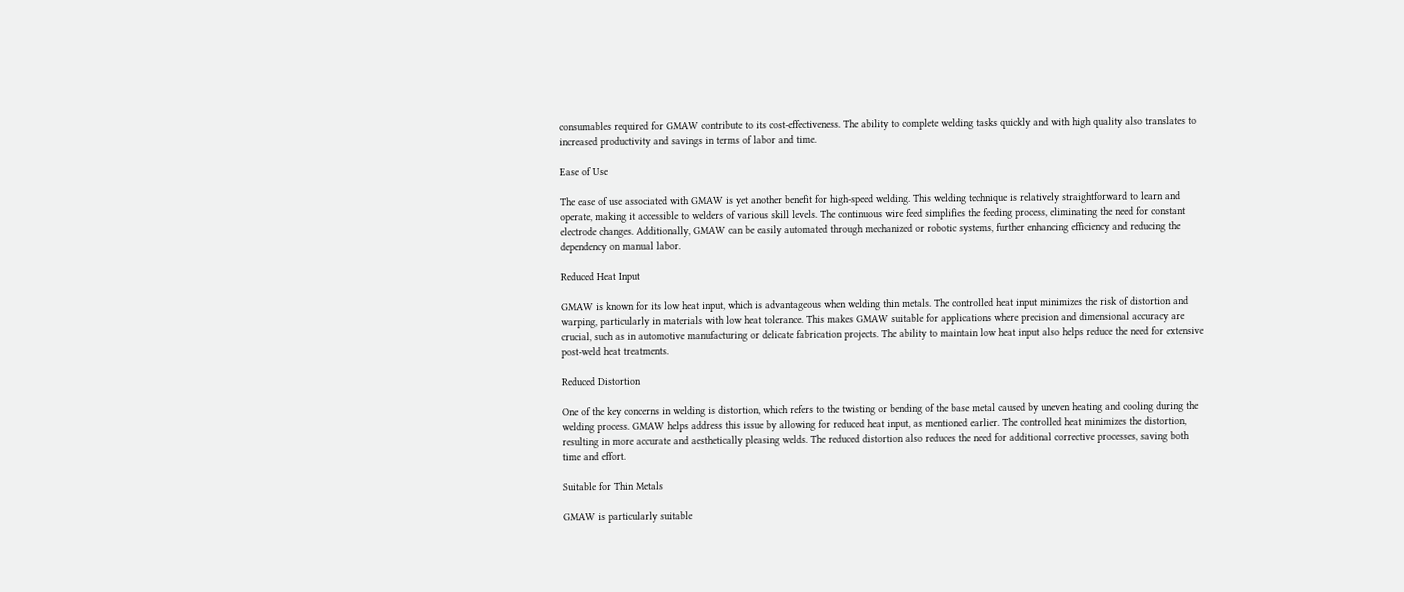consumables required for GMAW contribute to its cost-effectiveness. The ability to complete welding tasks quickly and with high quality also translates to increased productivity and savings in terms of labor and time.

Ease of Use

The ease of use associated with GMAW is yet another benefit for high-speed welding. This welding technique is relatively straightforward to learn and operate, making it accessible to welders of various skill levels. The continuous wire feed simplifies the feeding process, eliminating the need for constant electrode changes. Additionally, GMAW can be easily automated through mechanized or robotic systems, further enhancing efficiency and reducing the dependency on manual labor.

Reduced Heat Input

GMAW is known for its low heat input, which is advantageous when welding thin metals. The controlled heat input minimizes the risk of distortion and warping, particularly in materials with low heat tolerance. This makes GMAW suitable for applications where precision and dimensional accuracy are crucial, such as in automotive manufacturing or delicate fabrication projects. The ability to maintain low heat input also helps reduce the need for extensive post-weld heat treatments.

Reduced Distortion

One of the key concerns in welding is distortion, which refers to the twisting or bending of the base metal caused by uneven heating and cooling during the welding process. GMAW helps address this issue by allowing for reduced heat input, as mentioned earlier. The controlled heat minimizes the distortion, resulting in more accurate and aesthetically pleasing welds. The reduced distortion also reduces the need for additional corrective processes, saving both time and effort.

Suitable for Thin Metals

GMAW is particularly suitable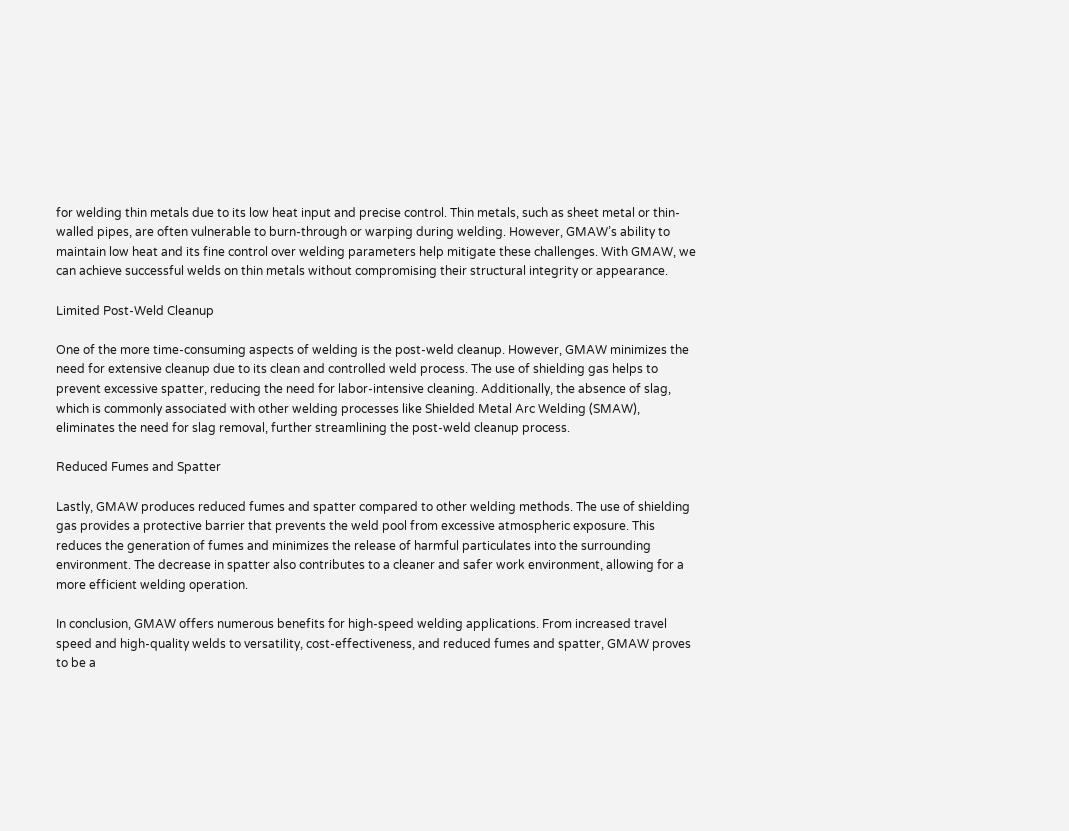for welding thin metals due to its low heat input and precise control. Thin metals, such as sheet metal or thin-walled pipes, are often vulnerable to burn-through or warping during welding. However, GMAW’s ability to maintain low heat and its fine control over welding parameters help mitigate these challenges. With GMAW, we can achieve successful welds on thin metals without compromising their structural integrity or appearance.

Limited Post-Weld Cleanup

One of the more time-consuming aspects of welding is the post-weld cleanup. However, GMAW minimizes the need for extensive cleanup due to its clean and controlled weld process. The use of shielding gas helps to prevent excessive spatter, reducing the need for labor-intensive cleaning. Additionally, the absence of slag, which is commonly associated with other welding processes like Shielded Metal Arc Welding (SMAW), eliminates the need for slag removal, further streamlining the post-weld cleanup process.

Reduced Fumes and Spatter

Lastly, GMAW produces reduced fumes and spatter compared to other welding methods. The use of shielding gas provides a protective barrier that prevents the weld pool from excessive atmospheric exposure. This reduces the generation of fumes and minimizes the release of harmful particulates into the surrounding environment. The decrease in spatter also contributes to a cleaner and safer work environment, allowing for a more efficient welding operation.

In conclusion, GMAW offers numerous benefits for high-speed welding applications. From increased travel speed and high-quality welds to versatility, cost-effectiveness, and reduced fumes and spatter, GMAW proves to be a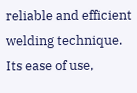reliable and efficient welding technique. Its ease of use,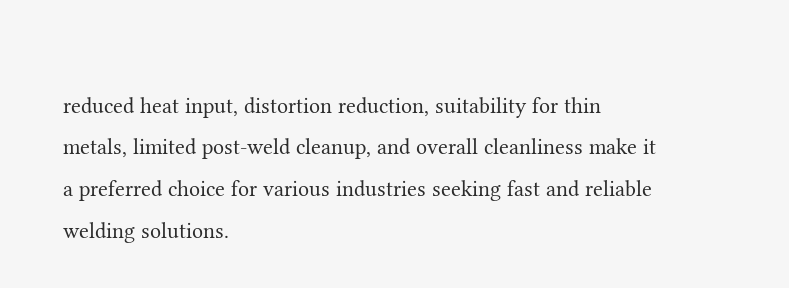reduced heat input, distortion reduction, suitability for thin metals, limited post-weld cleanup, and overall cleanliness make it a preferred choice for various industries seeking fast and reliable welding solutions.